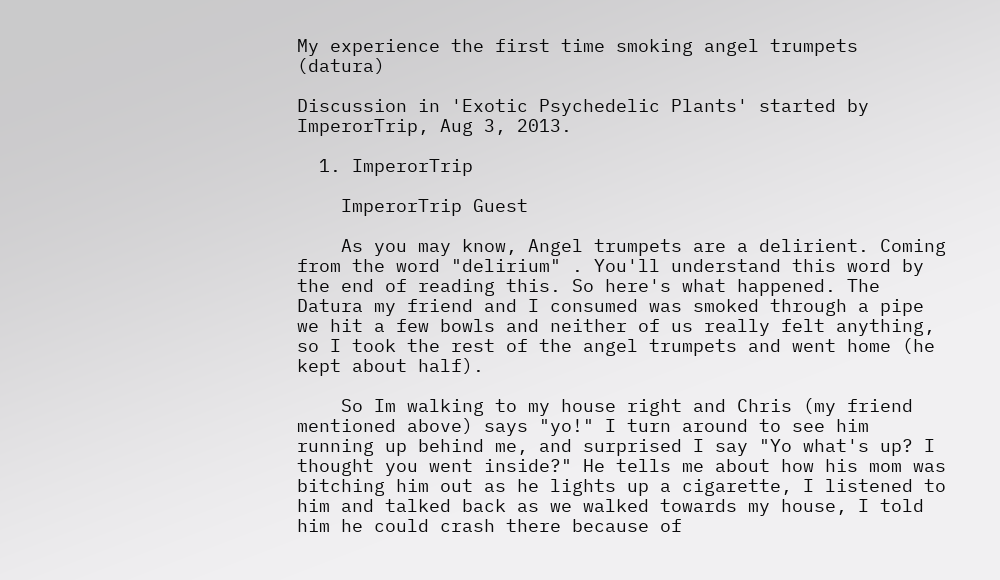My experience the first time smoking angel trumpets (datura)

Discussion in 'Exotic Psychedelic Plants' started by ImperorTrip, Aug 3, 2013.

  1. ImperorTrip

    ImperorTrip Guest

    As you may know, Angel trumpets are a delirient. Coming from the word "delirium" . You'll understand this word by the end of reading this. So here's what happened. The Datura my friend and I consumed was smoked through a pipe we hit a few bowls and neither of us really felt anything, so I took the rest of the angel trumpets and went home (he kept about half).

    So Im walking to my house right and Chris (my friend mentioned above) says "yo!" I turn around to see him running up behind me, and surprised I say "Yo what's up? I thought you went inside?" He tells me about how his mom was bitching him out as he lights up a cigarette, I listened to him and talked back as we walked towards my house, I told him he could crash there because of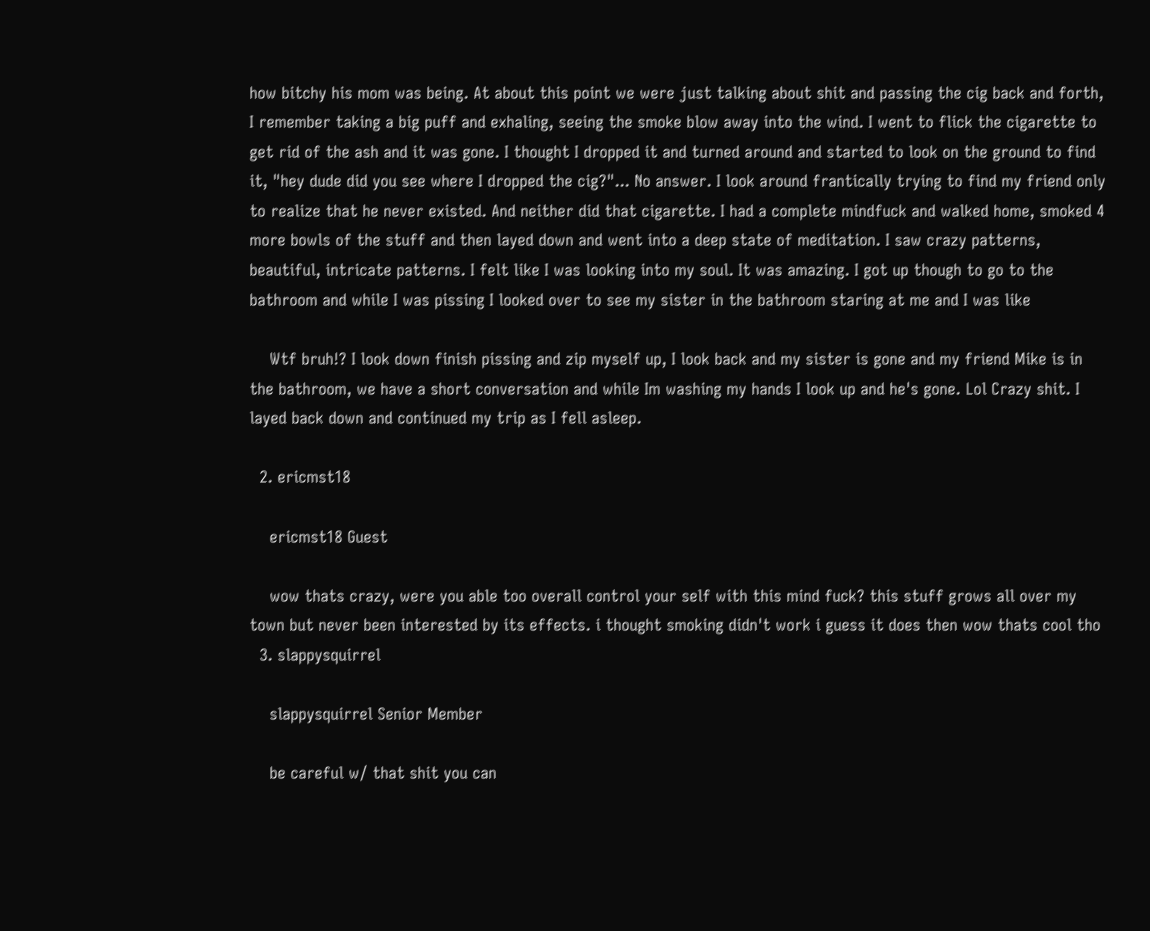how bitchy his mom was being. At about this point we were just talking about shit and passing the cig back and forth, I remember taking a big puff and exhaling, seeing the smoke blow away into the wind. I went to flick the cigarette to get rid of the ash and it was gone. I thought I dropped it and turned around and started to look on the ground to find it, "hey dude did you see where I dropped the cig?"... No answer. I look around frantically trying to find my friend only to realize that he never existed. And neither did that cigarette. I had a complete mindfuck and walked home, smoked 4 more bowls of the stuff and then layed down and went into a deep state of meditation. I saw crazy patterns, beautiful, intricate patterns. I felt like I was looking into my soul. It was amazing. I got up though to go to the bathroom and while I was pissing I looked over to see my sister in the bathroom staring at me and I was like

    Wtf bruh!? I look down finish pissing and zip myself up, I look back and my sister is gone and my friend Mike is in the bathroom, we have a short conversation and while Im washing my hands I look up and he's gone. Lol Crazy shit. I layed back down and continued my trip as I fell asleep.

  2. ericmst18

    ericmst18 Guest

    wow thats crazy, were you able too overall control your self with this mind fuck? this stuff grows all over my town but never been interested by its effects. i thought smoking didn't work i guess it does then wow thats cool tho
  3. slappysquirrel

    slappysquirrel Senior Member

    be careful w/ that shit you can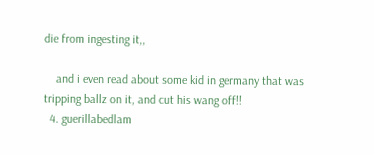die from ingesting it,,

    and i even read about some kid in germany that was tripping ballz on it, and cut his wang off!!
  4. guerillabedlam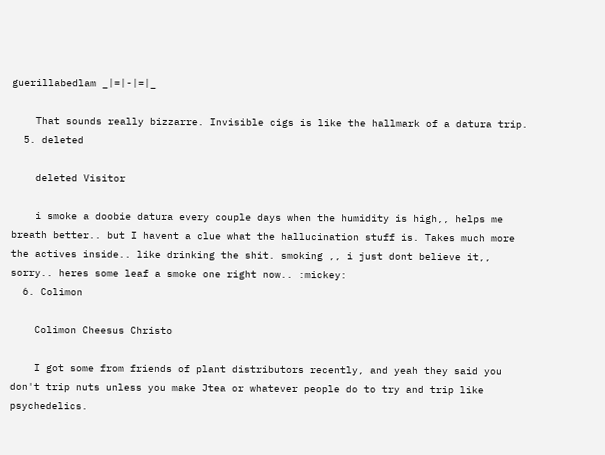guerillabedlam _|=|-|=|_

    That sounds really bizzarre. Invisible cigs is like the hallmark of a datura trip.
  5. deleted

    deleted Visitor

    i smoke a doobie datura every couple days when the humidity is high,, helps me breath better.. but I havent a clue what the hallucination stuff is. Takes much more the actives inside.. like drinking the shit. smoking ,, i just dont believe it,, sorry.. heres some leaf a smoke one right now.. :mickey:
  6. Colimon

    Colimon Cheesus Christo

    I got some from friends of plant distributors recently, and yeah they said you don't trip nuts unless you make Jtea or whatever people do to try and trip like psychedelics.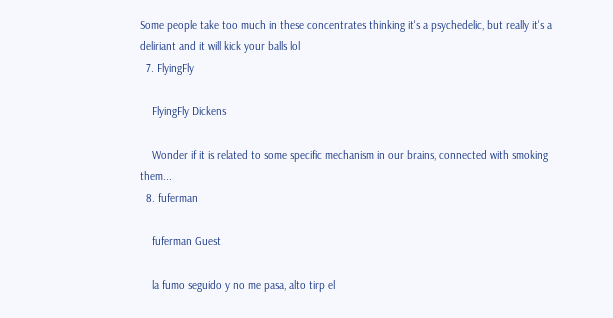Some people take too much in these concentrates thinking it's a psychedelic, but really it's a deliriant and it will kick your balls lol
  7. FlyingFly

    FlyingFly Dickens

    Wonder if it is related to some specific mechanism in our brains, connected with smoking them...
  8. fuferman

    fuferman Guest

    la fumo seguido y no me pasa, alto tirp el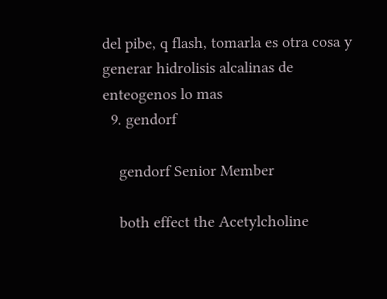del pibe, q flash, tomarla es otra cosa y generar hidrolisis alcalinas de enteogenos lo mas
  9. gendorf

    gendorf Senior Member

    both effect the Acetylcholine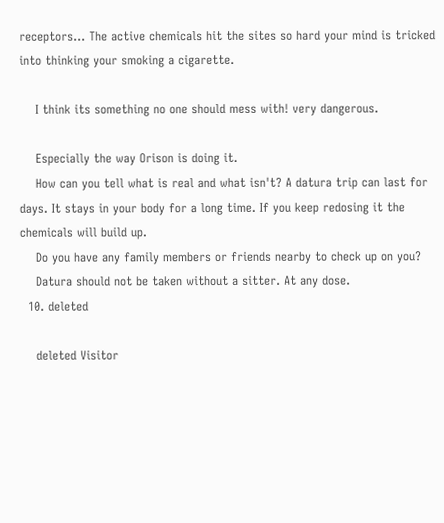receptors... The active chemicals hit the sites so hard your mind is tricked into thinking your smoking a cigarette.

    I think its something no one should mess with! very dangerous.

    Especially the way Orison is doing it.
    How can you tell what is real and what isn't? A datura trip can last for days. It stays in your body for a long time. If you keep redosing it the chemicals will build up.
    Do you have any family members or friends nearby to check up on you?
    Datura should not be taken without a sitter. At any dose.
  10. deleted

    deleted Visitor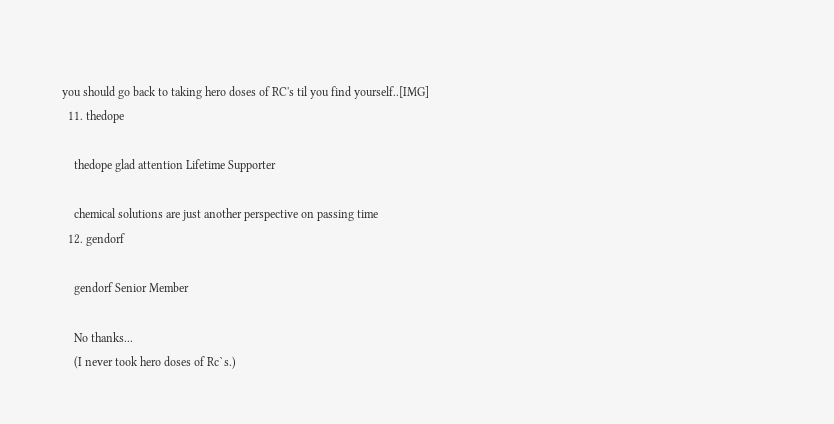you should go back to taking hero doses of RC's til you find yourself..[IMG]
  11. thedope

    thedope glad attention Lifetime Supporter

    chemical solutions are just another perspective on passing time
  12. gendorf

    gendorf Senior Member

    No thanks...
    (I never took hero doses of Rc`s.)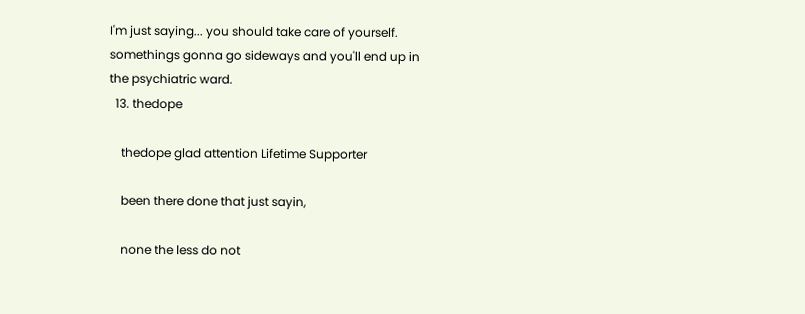I'm just saying... you should take care of yourself. somethings gonna go sideways and you'll end up in the psychiatric ward.
  13. thedope

    thedope glad attention Lifetime Supporter

    been there done that just sayin,

    none the less do not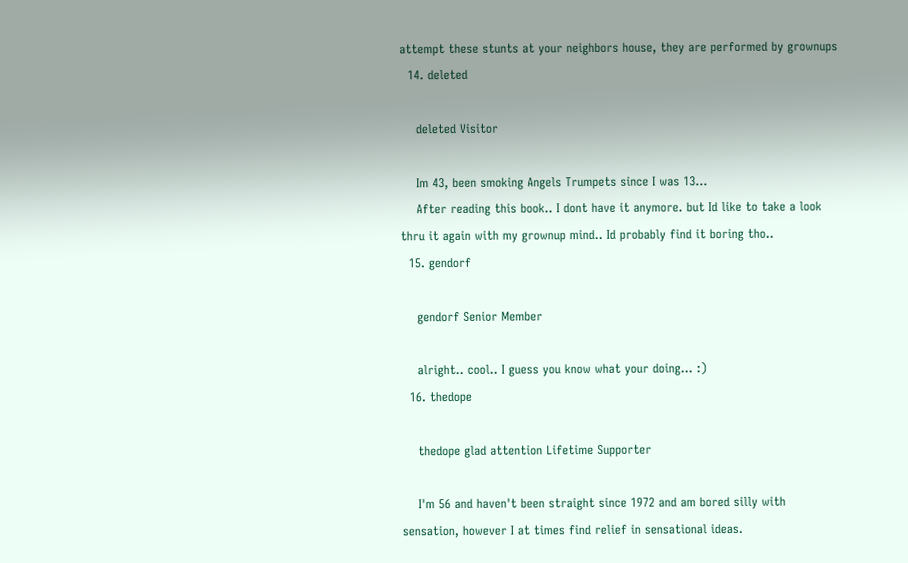attempt these stunts at your neighbors house, they are performed by grownups
  14. deleted

    deleted Visitor

    Im 43, been smoking Angels Trumpets since I was 13...
    After reading this book.. I dont have it anymore. but Id like to take a look thru it again with my grownup mind.. Id probably find it boring tho..
  15. gendorf

    gendorf Senior Member

    alright.. cool.. I guess you know what your doing... :)
  16. thedope

    thedope glad attention Lifetime Supporter

    I'm 56 and haven't been straight since 1972 and am bored silly with sensation, however I at times find relief in sensational ideas.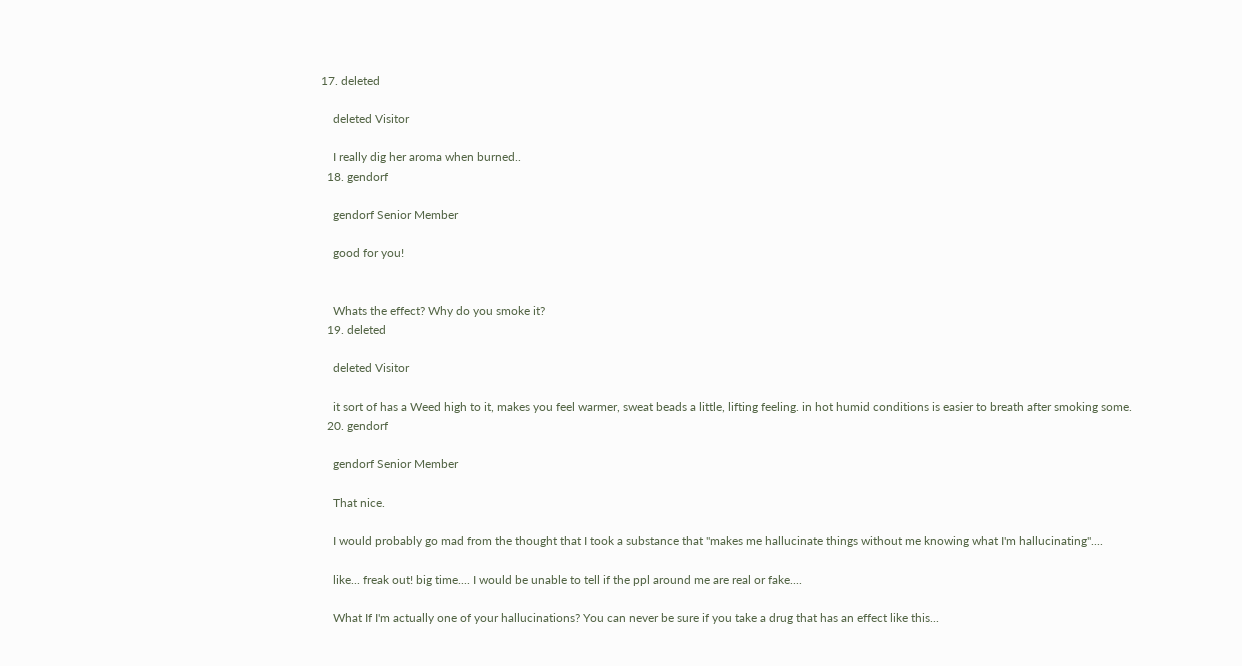17. deleted

    deleted Visitor

    I really dig her aroma when burned..
  18. gendorf

    gendorf Senior Member

    good for you!


    Whats the effect? Why do you smoke it?
  19. deleted

    deleted Visitor

    it sort of has a Weed high to it, makes you feel warmer, sweat beads a little, lifting feeling. in hot humid conditions is easier to breath after smoking some.
  20. gendorf

    gendorf Senior Member

    That nice.

    I would probably go mad from the thought that I took a substance that "makes me hallucinate things without me knowing what I'm hallucinating"....

    like... freak out! big time.... I would be unable to tell if the ppl around me are real or fake....

    What If I'm actually one of your hallucinations? You can never be sure if you take a drug that has an effect like this...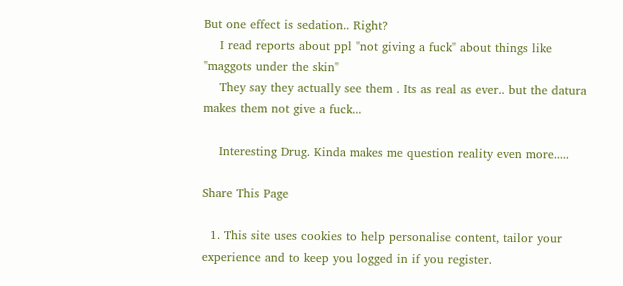But one effect is sedation.. Right?
    I read reports about ppl "not giving a fuck" about things like "maggots under the skin"
    They say they actually see them . Its as real as ever.. but the datura makes them not give a fuck...

    Interesting Drug. Kinda makes me question reality even more.....

Share This Page

  1. This site uses cookies to help personalise content, tailor your experience and to keep you logged in if you register.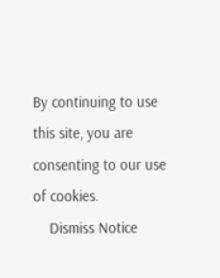By continuing to use this site, you are consenting to our use of cookies.
    Dismiss Notice